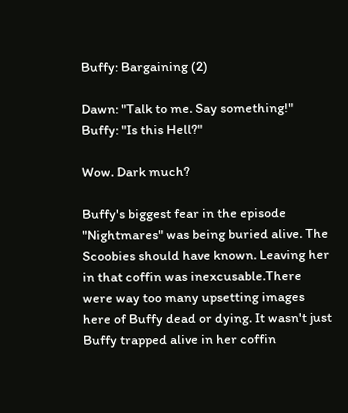Buffy: Bargaining (2)

Dawn: "Talk to me. Say something!"
Buffy: "Is this Hell?"

Wow. Dark much?

Buffy's biggest fear in the episode "Nightmares" was being buried alive. The Scoobies should have known. Leaving her in that coffin was inexcusable.There were way too many upsetting images here of Buffy dead or dying. It wasn't just Buffy trapped alive in her coffin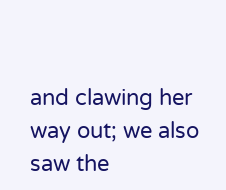and clawing her way out; we also saw the